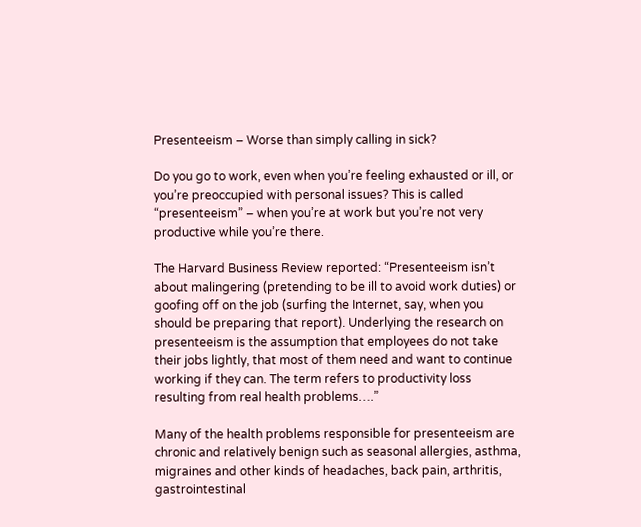Presenteeism – Worse than simply calling in sick?

Do you go to work, even when you’re feeling exhausted or ill, or you’re preoccupied with personal issues? This is called “presenteeism” – when you’re at work but you’re not very productive while you’re there.

The Harvard Business Review reported: “Presenteeism isn’t about malingering (pretending to be ill to avoid work duties) or goofing off on the job (surfing the Internet, say, when you should be preparing that report). Underlying the research on presenteeism is the assumption that employees do not take their jobs lightly, that most of them need and want to continue working if they can. The term refers to productivity loss resulting from real health problems….”

Many of the health problems responsible for presenteeism are chronic and relatively benign such as seasonal allergies, asthma, migraines and other kinds of headaches, back pain, arthritis, gastrointestinal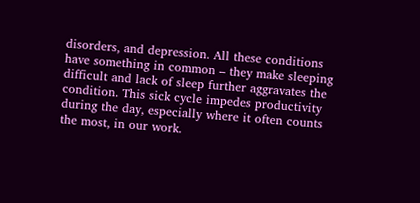disorders, and depression. All these conditions have something in common – they make sleeping difficult and lack of sleep further aggravates the condition. This sick cycle impedes productivity during the day, especially where it often counts the most, in our work.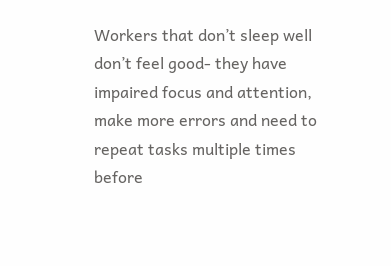Workers that don’t sleep well don’t feel good- they have impaired focus and attention, make more errors and need to repeat tasks multiple times before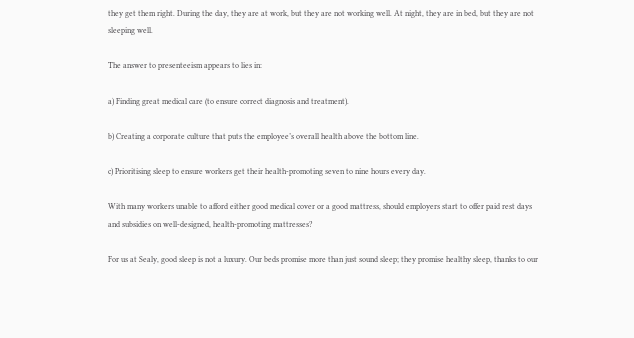they get them right. During the day, they are at work, but they are not working well. At night, they are in bed, but they are not sleeping well.

The answer to presenteeism appears to lies in:

a) Finding great medical care (to ensure correct diagnosis and treatment).

b) Creating a corporate culture that puts the employee’s overall health above the bottom line.

c) Prioritising sleep to ensure workers get their health-promoting seven to nine hours every day.

With many workers unable to afford either good medical cover or a good mattress, should employers start to offer paid rest days and subsidies on well-designed, health-promoting mattresses?

For us at Sealy, good sleep is not a luxury. Our beds promise more than just sound sleep; they promise healthy sleep, thanks to our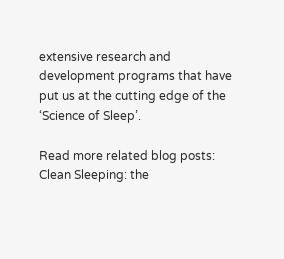extensive research and development programs that have put us at the cutting edge of the ‘Science of Sleep’.

Read more related blog posts:
Clean Sleeping: the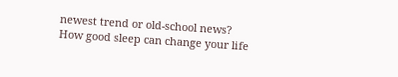newest trend or old-school news?
How good sleep can change your life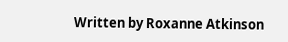Written by Roxanne Atkinson